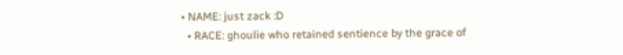• NAME: just zack :D
  • RACE: ghoulie who retained sentience by the grace of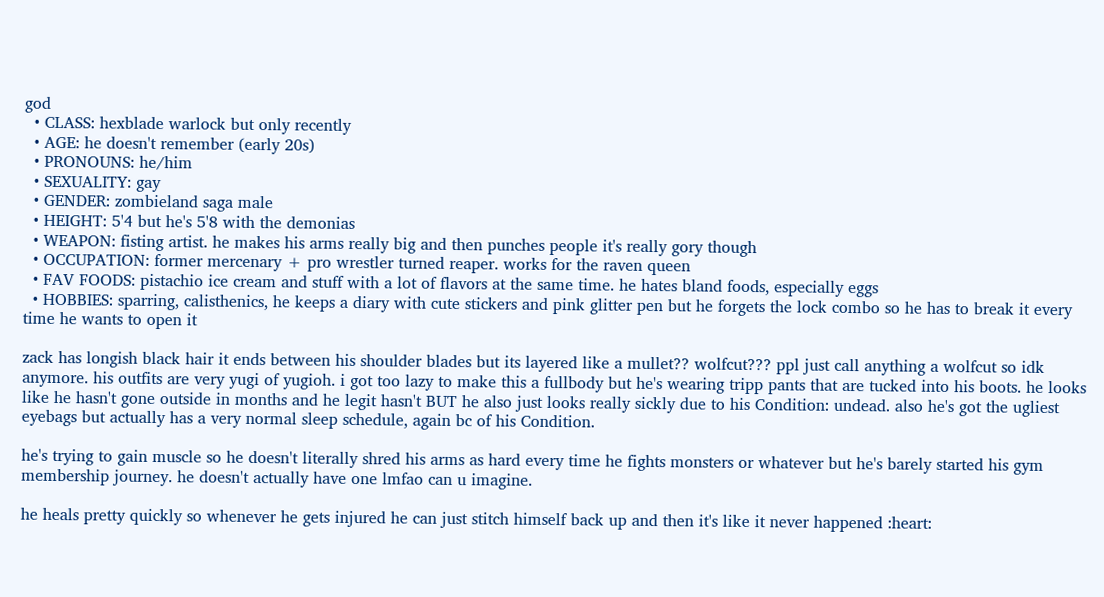god
  • CLASS: hexblade warlock but only recently
  • AGE: he doesn't remember (early 20s)
  • PRONOUNS: he/him
  • SEXUALITY: gay
  • GENDER: zombieland saga male
  • HEIGHT: 5'4 but he's 5'8 with the demonias
  • WEAPON: fisting artist. he makes his arms really big and then punches people it's really gory though
  • OCCUPATION: former mercenary + pro wrestler turned reaper. works for the raven queen
  • FAV FOODS: pistachio ice cream and stuff with a lot of flavors at the same time. he hates bland foods, especially eggs
  • HOBBIES: sparring, calisthenics, he keeps a diary with cute stickers and pink glitter pen but he forgets the lock combo so he has to break it every time he wants to open it

zack has longish black hair it ends between his shoulder blades but its layered like a mullet?? wolfcut??? ppl just call anything a wolfcut so idk anymore. his outfits are very yugi of yugioh. i got too lazy to make this a fullbody but he's wearing tripp pants that are tucked into his boots. he looks like he hasn't gone outside in months and he legit hasn't BUT he also just looks really sickly due to his Condition: undead. also he's got the ugliest eyebags but actually has a very normal sleep schedule, again bc of his Condition.

he's trying to gain muscle so he doesn't literally shred his arms as hard every time he fights monsters or whatever but he's barely started his gym membership journey. he doesn't actually have one lmfao can u imagine.

he heals pretty quickly so whenever he gets injured he can just stitch himself back up and then it's like it never happened :heart: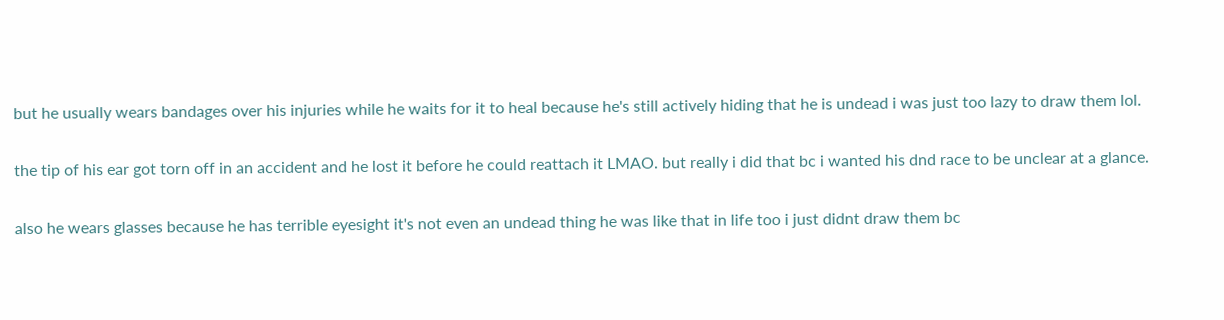but he usually wears bandages over his injuries while he waits for it to heal because he's still actively hiding that he is undead i was just too lazy to draw them lol.

the tip of his ear got torn off in an accident and he lost it before he could reattach it LMAO. but really i did that bc i wanted his dnd race to be unclear at a glance.

also he wears glasses because he has terrible eyesight it's not even an undead thing he was like that in life too i just didnt draw them bc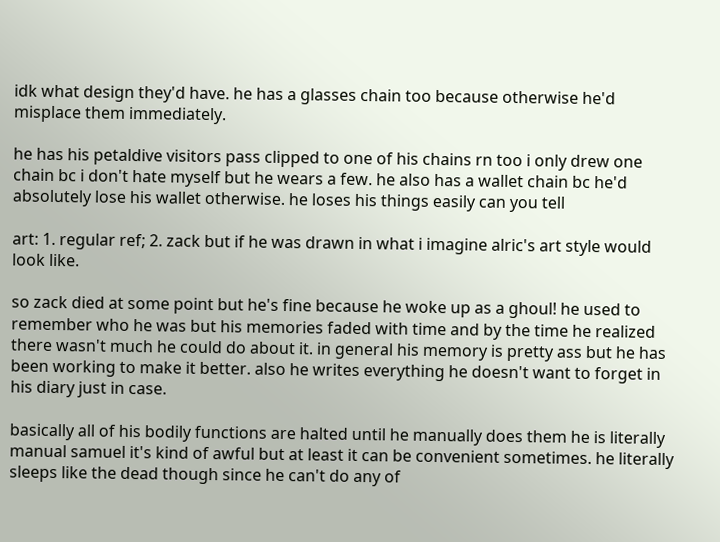idk what design they'd have. he has a glasses chain too because otherwise he'd misplace them immediately.

he has his petaldive visitors pass clipped to one of his chains rn too i only drew one chain bc i don't hate myself but he wears a few. he also has a wallet chain bc he'd absolutely lose his wallet otherwise. he loses his things easily can you tell

art: 1. regular ref; 2. zack but if he was drawn in what i imagine alric's art style would look like.

so zack died at some point but he's fine because he woke up as a ghoul! he used to remember who he was but his memories faded with time and by the time he realized there wasn't much he could do about it. in general his memory is pretty ass but he has been working to make it better. also he writes everything he doesn't want to forget in his diary just in case.

basically all of his bodily functions are halted until he manually does them he is literally manual samuel it's kind of awful but at least it can be convenient sometimes. he literally sleeps like the dead though since he can't do any of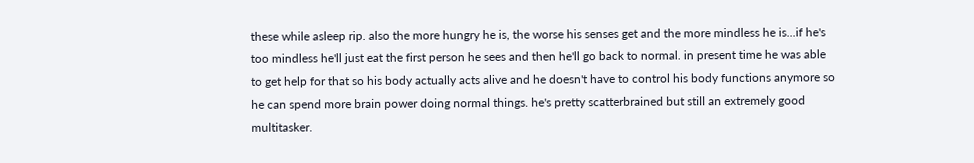these while asleep rip. also the more hungry he is, the worse his senses get and the more mindless he is...if he's too mindless he'll just eat the first person he sees and then he'll go back to normal. in present time he was able to get help for that so his body actually acts alive and he doesn't have to control his body functions anymore so he can spend more brain power doing normal things. he's pretty scatterbrained but still an extremely good multitasker.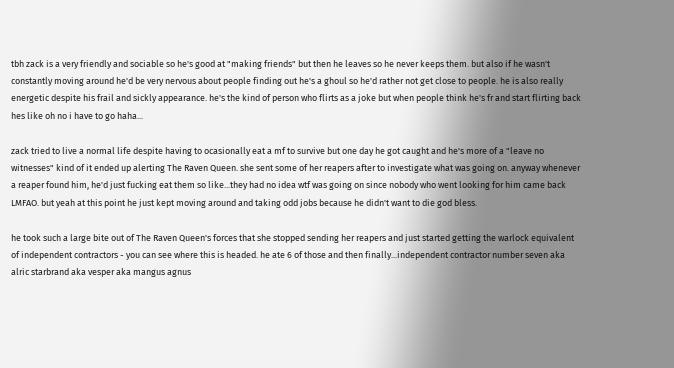tbh zack is a very friendly and sociable so he's good at "making friends" but then he leaves so he never keeps them. but also if he wasn't constantly moving around he'd be very nervous about people finding out he's a ghoul so he'd rather not get close to people. he is also really energetic despite his frail and sickly appearance. he's the kind of person who flirts as a joke but when people think he's fr and start flirting back hes like oh no i have to go haha...

zack tried to live a normal life despite having to ocasionally eat a mf to survive but one day he got caught and he's more of a "leave no witnesses" kind of it ended up alerting The Raven Queen. she sent some of her reapers after to investigate what was going on. anyway whenever a reaper found him, he'd just fucking eat them so like...they had no idea wtf was going on since nobody who went looking for him came back LMFAO. but yeah at this point he just kept moving around and taking odd jobs because he didn't want to die god bless.

he took such a large bite out of The Raven Queen's forces that she stopped sending her reapers and just started getting the warlock equivalent of independent contractors - you can see where this is headed. he ate 6 of those and then finally...independent contractor number seven aka alric starbrand aka vesper aka mangus agnus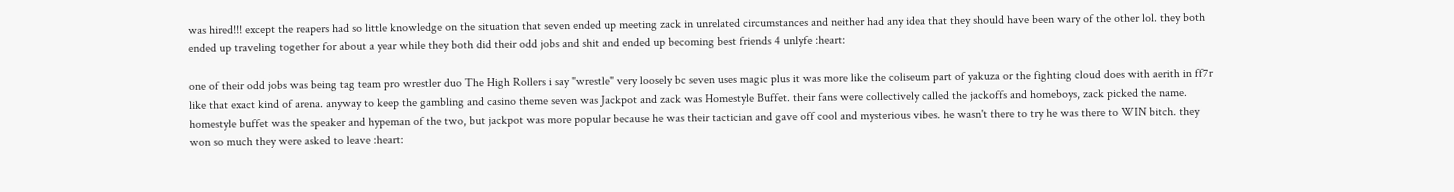was hired!!! except the reapers had so little knowledge on the situation that seven ended up meeting zack in unrelated circumstances and neither had any idea that they should have been wary of the other lol. they both ended up traveling together for about a year while they both did their odd jobs and shit and ended up becoming best friends 4 unlyfe :heart:

one of their odd jobs was being tag team pro wrestler duo The High Rollers i say "wrestle" very loosely bc seven uses magic plus it was more like the coliseum part of yakuza or the fighting cloud does with aerith in ff7r like that exact kind of arena. anyway to keep the gambling and casino theme seven was Jackpot and zack was Homestyle Buffet. their fans were collectively called the jackoffs and homeboys, zack picked the name. homestyle buffet was the speaker and hypeman of the two, but jackpot was more popular because he was their tactician and gave off cool and mysterious vibes. he wasn't there to try he was there to WIN bitch. they won so much they were asked to leave :heart: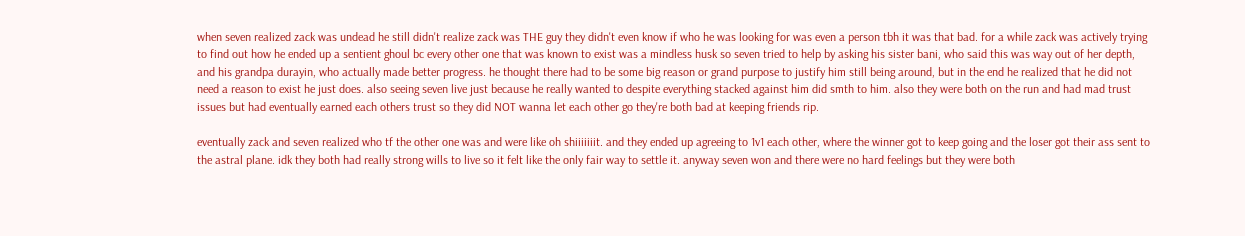when seven realized zack was undead he still didn't realize zack was THE guy they didn't even know if who he was looking for was even a person tbh it was that bad. for a while zack was actively trying to find out how he ended up a sentient ghoul bc every other one that was known to exist was a mindless husk so seven tried to help by asking his sister bani, who said this was way out of her depth, and his grandpa durayin, who actually made better progress. he thought there had to be some big reason or grand purpose to justify him still being around, but in the end he realized that he did not need a reason to exist he just does. also seeing seven live just because he really wanted to despite everything stacked against him did smth to him. also they were both on the run and had mad trust issues but had eventually earned each others trust so they did NOT wanna let each other go they're both bad at keeping friends rip.

eventually zack and seven realized who tf the other one was and were like oh shiiiiiiit. and they ended up agreeing to 1v1 each other, where the winner got to keep going and the loser got their ass sent to the astral plane. idk they both had really strong wills to live so it felt like the only fair way to settle it. anyway seven won and there were no hard feelings but they were both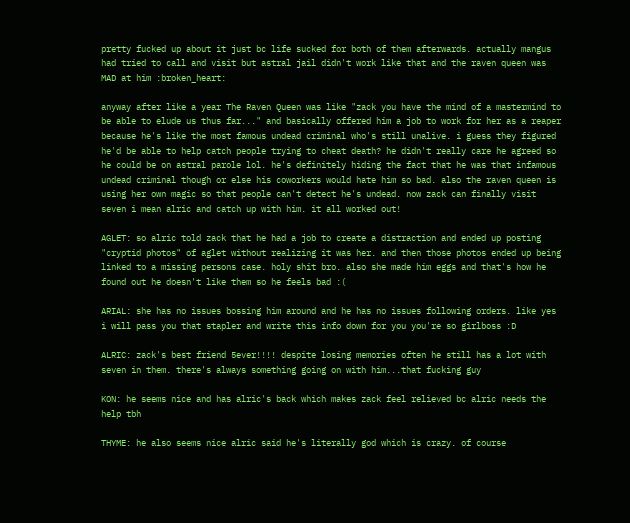pretty fucked up about it just bc life sucked for both of them afterwards. actually mangus had tried to call and visit but astral jail didn't work like that and the raven queen was MAD at him :broken_heart:

anyway after like a year The Raven Queen was like "zack you have the mind of a mastermind to be able to elude us thus far..." and basically offered him a job to work for her as a reaper because he's like the most famous undead criminal who's still unalive. i guess they figured he'd be able to help catch people trying to cheat death? he didn't really care he agreed so he could be on astral parole lol. he's definitely hiding the fact that he was that infamous undead criminal though or else his coworkers would hate him so bad. also the raven queen is using her own magic so that people can't detect he's undead. now zack can finally visit seven i mean alric and catch up with him. it all worked out!

AGLET: so alric told zack that he had a job to create a distraction and ended up posting "cryptid photos" of aglet without realizing it was her. and then those photos ended up being linked to a missing persons case. holy shit bro. also she made him eggs and that's how he found out he doesn't like them so he feels bad :(

ARIAL: she has no issues bossing him around and he has no issues following orders. like yes i will pass you that stapler and write this info down for you you're so girlboss :D

ALRIC: zack's best friend 5ever!!!! despite losing memories often he still has a lot with seven in them. there's always something going on with him...that fucking guy

KON: he seems nice and has alric's back which makes zack feel relieved bc alric needs the help tbh

THYME: he also seems nice alric said he's literally god which is crazy. of course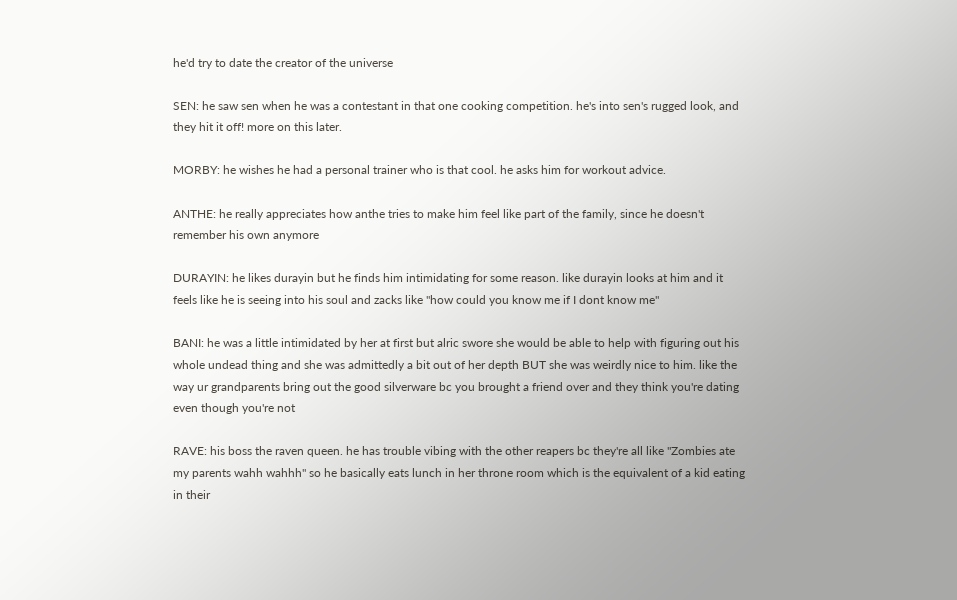he'd try to date the creator of the universe

SEN: he saw sen when he was a contestant in that one cooking competition. he's into sen's rugged look, and they hit it off! more on this later.

MORBY: he wishes he had a personal trainer who is that cool. he asks him for workout advice.

ANTHE: he really appreciates how anthe tries to make him feel like part of the family, since he doesn't remember his own anymore

DURAYIN: he likes durayin but he finds him intimidating for some reason. like durayin looks at him and it feels like he is seeing into his soul and zacks like "how could you know me if I dont know me"

BANI: he was a little intimidated by her at first but alric swore she would be able to help with figuring out his whole undead thing and she was admittedly a bit out of her depth BUT she was weirdly nice to him. like the way ur grandparents bring out the good silverware bc you brought a friend over and they think you're dating even though you're not

RAVE: his boss the raven queen. he has trouble vibing with the other reapers bc they're all like "Zombies ate my parents wahh wahhh" so he basically eats lunch in her throne room which is the equivalent of a kid eating in their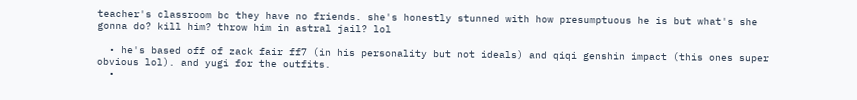teacher's classroom bc they have no friends. she's honestly stunned with how presumptuous he is but what's she gonna do? kill him? throw him in astral jail? lol

  • he's based off of zack fair ff7 (in his personality but not ideals) and qiqi genshin impact (this ones super obvious lol). and yugi for the outfits.
  •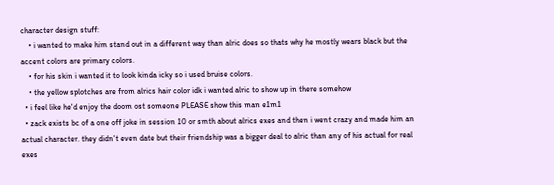character design stuff:
    • i wanted to make him stand out in a different way than alric does so thats why he mostly wears black but the accent colors are primary colors.
    • for his skin i wanted it to look kinda icky so i used bruise colors.
    • the yellow splotches are from alrics hair color idk i wanted alric to show up in there somehow
  • i feel like he'd enjoy the doom ost someone PLEASE show this man e1m1
  • zack exists bc of a one off joke in session 10 or smth about alrics exes and then i went crazy and made him an actual character. they didn't even date but their friendship was a bigger deal to alric than any of his actual for real exes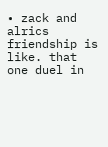• zack and alrics friendship is like. that one duel in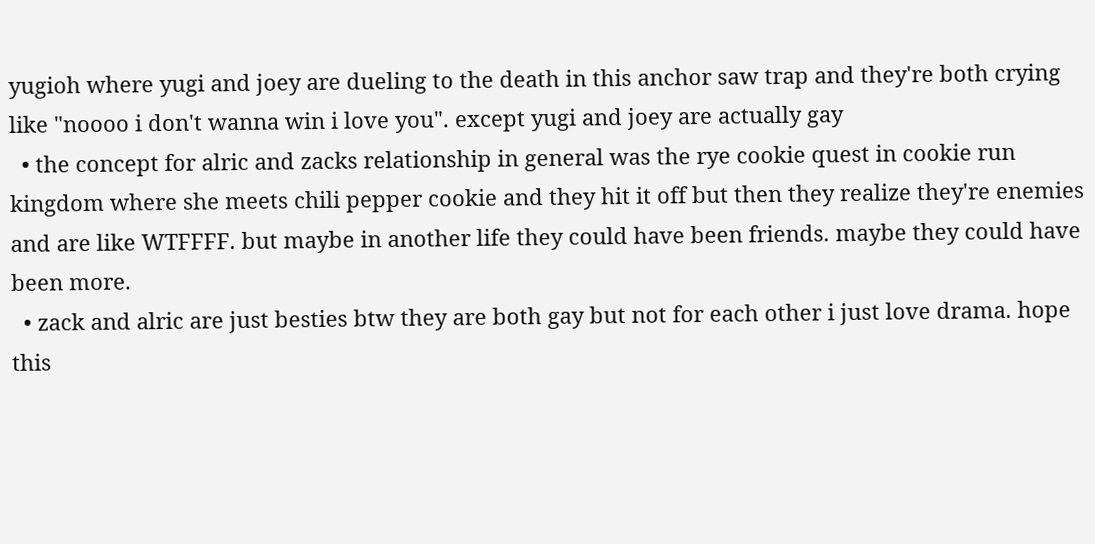yugioh where yugi and joey are dueling to the death in this anchor saw trap and they're both crying like "noooo i don't wanna win i love you". except yugi and joey are actually gay
  • the concept for alric and zacks relationship in general was the rye cookie quest in cookie run kingdom where she meets chili pepper cookie and they hit it off but then they realize they're enemies and are like WTFFFF. but maybe in another life they could have been friends. maybe they could have been more.
  • zack and alric are just besties btw they are both gay but not for each other i just love drama. hope this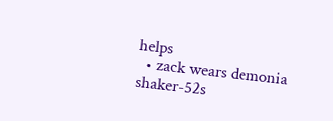helps
  • zack wears demonia shaker-52s